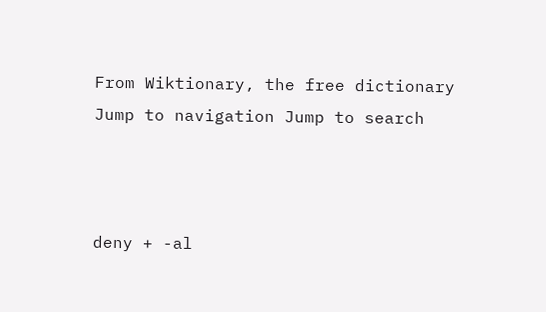From Wiktionary, the free dictionary
Jump to navigation Jump to search



deny + -al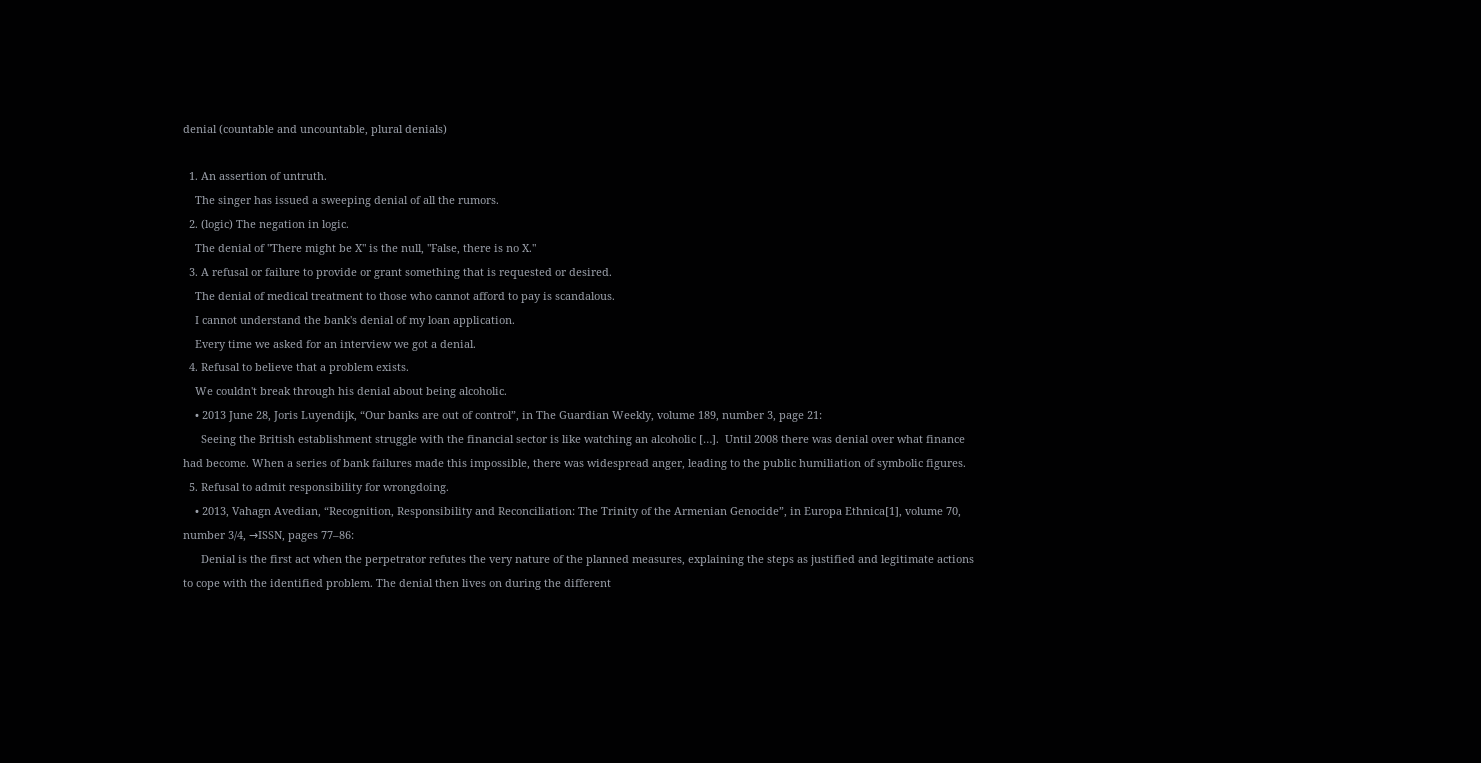denial (countable and uncountable, plural denials)

  1. An assertion of untruth.
    The singer has issued a sweeping denial of all the rumors.
  2. (logic) The negation in logic.
    The denial of "There might be X" is the null, "False, there is no X."
  3. A refusal or failure to provide or grant something that is requested or desired.
    The denial of medical treatment to those who cannot afford to pay is scandalous.
    I cannot understand the bank's denial of my loan application.
    Every time we asked for an interview we got a denial.
  4. Refusal to believe that a problem exists.
    We couldn't break through his denial about being alcoholic.
    • 2013 June 28, Joris Luyendijk, “Our banks are out of control”, in The Guardian Weekly, volume 189, number 3, page 21:
      Seeing the British establishment struggle with the financial sector is like watching an alcoholic […].  Until 2008 there was denial over what finance had become. When a series of bank failures made this impossible, there was widespread anger, leading to the public humiliation of symbolic figures.
  5. Refusal to admit responsibility for wrongdoing.
    • 2013, Vahagn Avedian, “Recognition, Responsibility and Reconciliation: The Trinity of the Armenian Genocide”, in Europa Ethnica[1], volume 70, number 3/4, →ISSN, pages 77–86:
      Denial is the first act when the perpetrator refutes the very nature of the planned measures, explaining the steps as justified and legitimate actions to cope with the identified problem. The denial then lives on during the different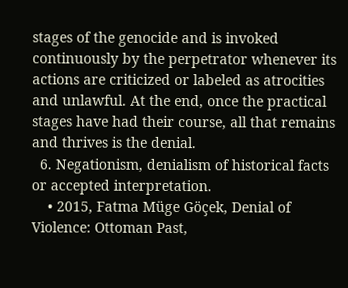stages of the genocide and is invoked continuously by the perpetrator whenever its actions are criticized or labeled as atrocities and unlawful. At the end, once the practical stages have had their course, all that remains and thrives is the denial.
  6. Negationism, denialism of historical facts or accepted interpretation.
    • 2015, Fatma Müge Göçek, Denial of Violence: Ottoman Past,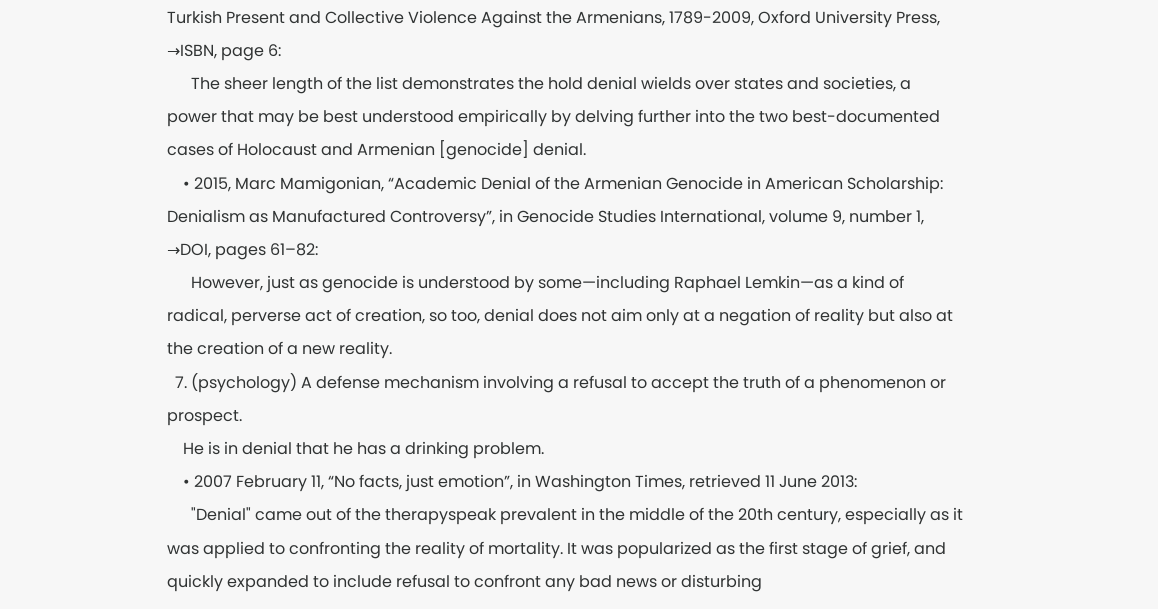Turkish Present and Collective Violence Against the Armenians, 1789-2009, Oxford University Press, →ISBN, page 6:
      The sheer length of the list demonstrates the hold denial wields over states and societies, a power that may be best understood empirically by delving further into the two best-documented cases of Holocaust and Armenian [genocide] denial.
    • 2015, Marc Mamigonian, “Academic Denial of the Armenian Genocide in American Scholarship: Denialism as Manufactured Controversy”, in Genocide Studies International, volume 9, number 1, →DOI, pages 61–82:
      However, just as genocide is understood by some—including Raphael Lemkin—as a kind of radical, perverse act of creation, so too, denial does not aim only at a negation of reality but also at the creation of a new reality.
  7. (psychology) A defense mechanism involving a refusal to accept the truth of a phenomenon or prospect.
    He is in denial that he has a drinking problem.
    • 2007 February 11, “No facts, just emotion”, in Washington Times, retrieved 11 June 2013:
      "Denial" came out of the therapyspeak prevalent in the middle of the 20th century, especially as it was applied to confronting the reality of mortality. It was popularized as the first stage of grief, and quickly expanded to include refusal to confront any bad news or disturbing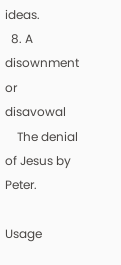ideas.
  8. A disownment or disavowal
    The denial of Jesus by Peter.

Usage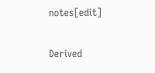notes[edit]

Derived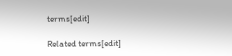terms[edit]

Related terms[edit]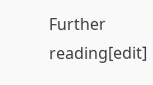Further reading[edit]